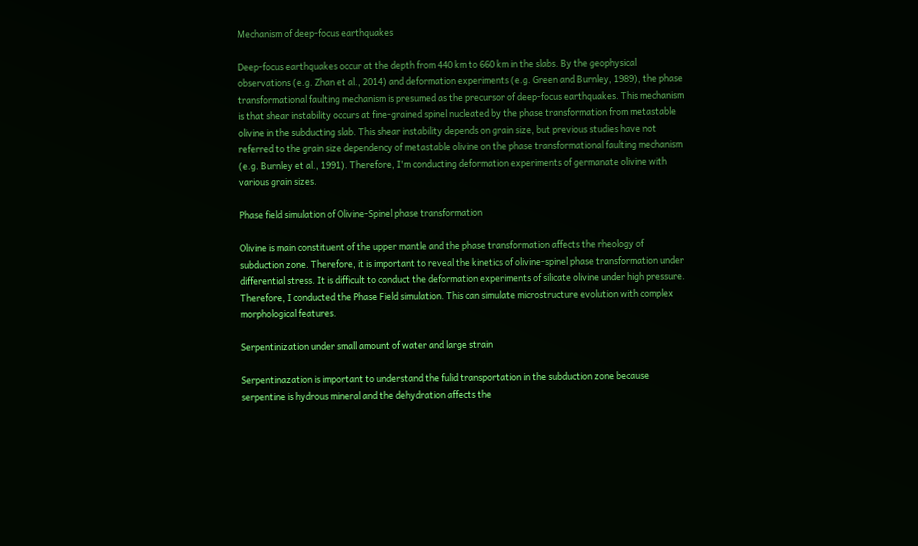Mechanism of deep-focus earthquakes

Deep-focus earthquakes occur at the depth from 440 km to 660 km in the slabs. By the geophysical observations (e.g. Zhan et al., 2014) and deformation experiments (e.g. Green and Burnley, 1989), the phase transformational faulting mechanism is presumed as the precursor of deep-focus earthquakes. This mechanism is that shear instability occurs at fine-grained spinel nucleated by the phase transformation from metastable olivine in the subducting slab. This shear instability depends on grain size, but previous studies have not referred to the grain size dependency of metastable olivine on the phase transformational faulting mechanism (e.g. Burnley et al., 1991). Therefore, I'm conducting deformation experiments of germanate olivine with various grain sizes.

Phase field simulation of Olivine-Spinel phase transformation

Olivine is main constituent of the upper mantle and the phase transformation affects the rheology of subduction zone. Therefore, it is important to reveal the kinetics of olivine-spinel phase transformation under differential stress. It is difficult to conduct the deformation experiments of silicate olivine under high pressure. Therefore, I conducted the Phase Field simulation. This can simulate microstructure evolution with complex morphological features.

Serpentinization under small amount of water and large strain

Serpentinazation is important to understand the fulid transportation in the subduction zone because serpentine is hydrous mineral and the dehydration affects the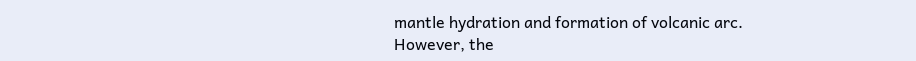mantle hydration and formation of volcanic arc. However, the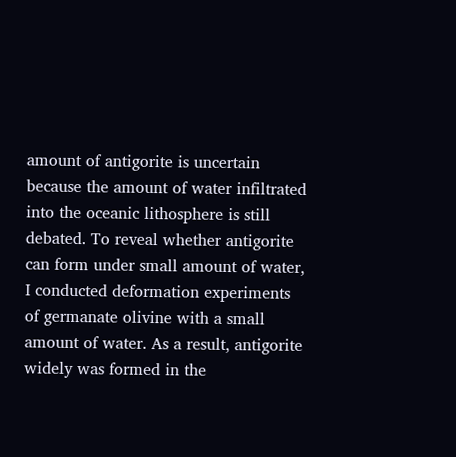amount of antigorite is uncertain because the amount of water infiltrated into the oceanic lithosphere is still debated. To reveal whether antigorite can form under small amount of water, I conducted deformation experiments of germanate olivine with a small amount of water. As a result, antigorite widely was formed in the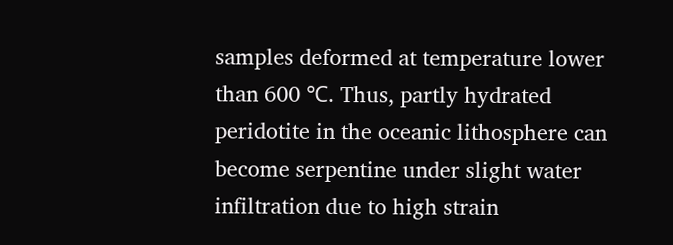samples deformed at temperature lower than 600 ℃. Thus, partly hydrated peridotite in the oceanic lithosphere can become serpentine under slight water infiltration due to high strain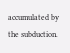accumulated by the subduction.